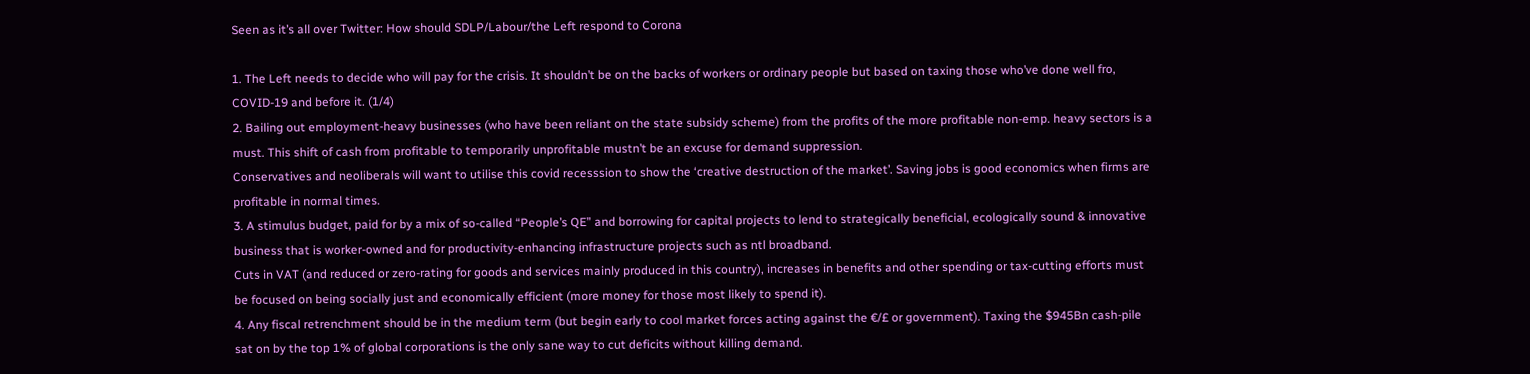Seen as it’s all over Twitter: How should SDLP/Labour/the Left respond to Corona

1. The Left needs to decide who will pay for the crisis. It shouldn’t be on the backs of workers or ordinary people but based on taxing those who’ve done well fro, COVID-19 and before it. (1/4)
2. Bailing out employment-heavy businesses (who have been reliant on the state subsidy scheme) from the profits of the more profitable non-emp. heavy sectors is a must. This shift of cash from profitable to temporarily unprofitable mustn’t be an excuse for demand suppression.
Conservatives and neoliberals will want to utilise this covid recesssion to show the ‘creative destruction of the market’. Saving jobs is good economics when firms are profitable in normal times.
3. A stimulus budget, paid for by a mix of so-called “People’s QE” and borrowing for capital projects to lend to strategically beneficial, ecologically sound & innovative business that is worker-owned and for productivity-enhancing infrastructure projects such as ntl broadband.
Cuts in VAT (and reduced or zero-rating for goods and services mainly produced in this country), increases in benefits and other spending or tax-cutting efforts must be focused on being socially just and economically efficient (more money for those most likely to spend it).
4. Any fiscal retrenchment should be in the medium term (but begin early to cool market forces acting against the €/£ or government). Taxing the $945Bn cash-pile sat on by the top 1% of global corporations is the only sane way to cut deficits without killing demand.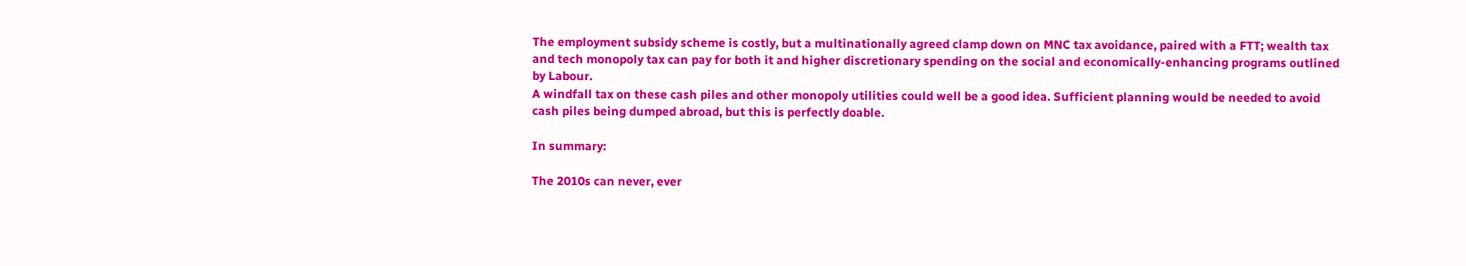The employment subsidy scheme is costly, but a multinationally agreed clamp down on MNC tax avoidance, paired with a FTT; wealth tax and tech monopoly tax can pay for both it and higher discretionary spending on the social and economically-enhancing programs outlined by Labour.
A windfall tax on these cash piles and other monopoly utilities could well be a good idea. Sufficient planning would be needed to avoid cash piles being dumped abroad, but this is perfectly doable.

In summary:

The 2010s can never, ever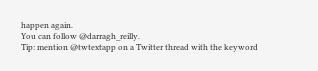happen again.
You can follow @darragh_reilly.
Tip: mention @twtextapp on a Twitter thread with the keyword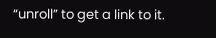“unroll” to get a link to it.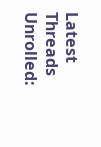Latest Threads Unrolled: